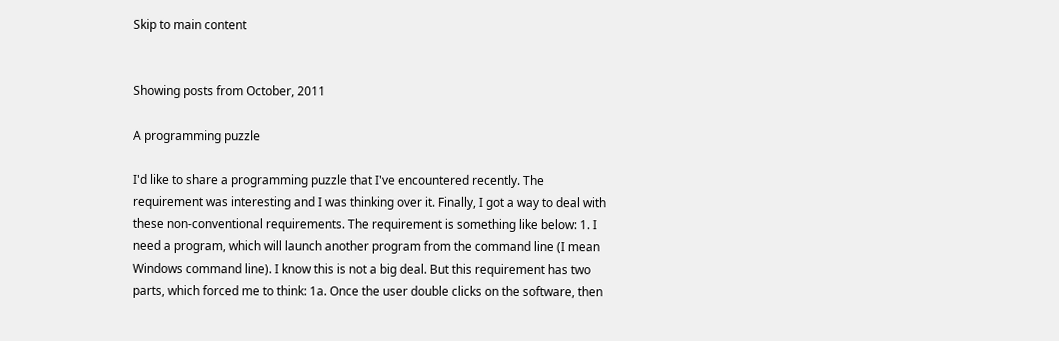Skip to main content


Showing posts from October, 2011

A programming puzzle

I'd like to share a programming puzzle that I've encountered recently. The requirement was interesting and I was thinking over it. Finally, I got a way to deal with these non-conventional requirements. The requirement is something like below: 1. I need a program, which will launch another program from the command line (I mean Windows command line). I know this is not a big deal. But this requirement has two parts, which forced me to think: 1a. Once the user double clicks on the software, then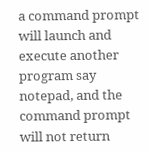a command prompt will launch and execute another program say notepad, and the command prompt will not return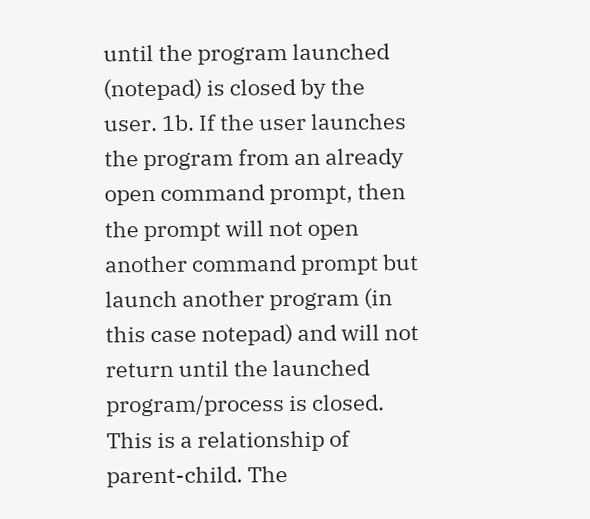until the program launched (notepad) is closed by the user. 1b. If the user launches the program from an already open command prompt, then the prompt will not open another command prompt but launch another program (in this case notepad) and will not return until the launched program/process is closed. This is a relationship of parent-child. The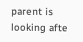parent is looking afte